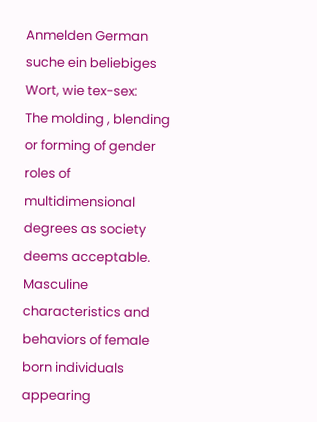Anmelden German
suche ein beliebiges Wort, wie tex-sex:
The molding , blending or forming of gender roles of multidimensional degrees as society deems acceptable.
Masculine characteristics and behaviors of female born individuals appearing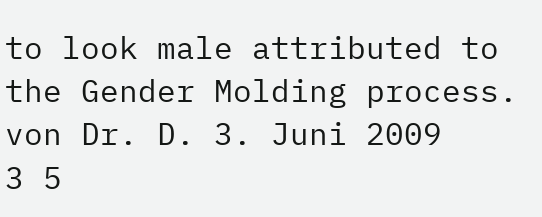to look male attributed to the Gender Molding process.
von Dr. D. 3. Juni 2009
3 5